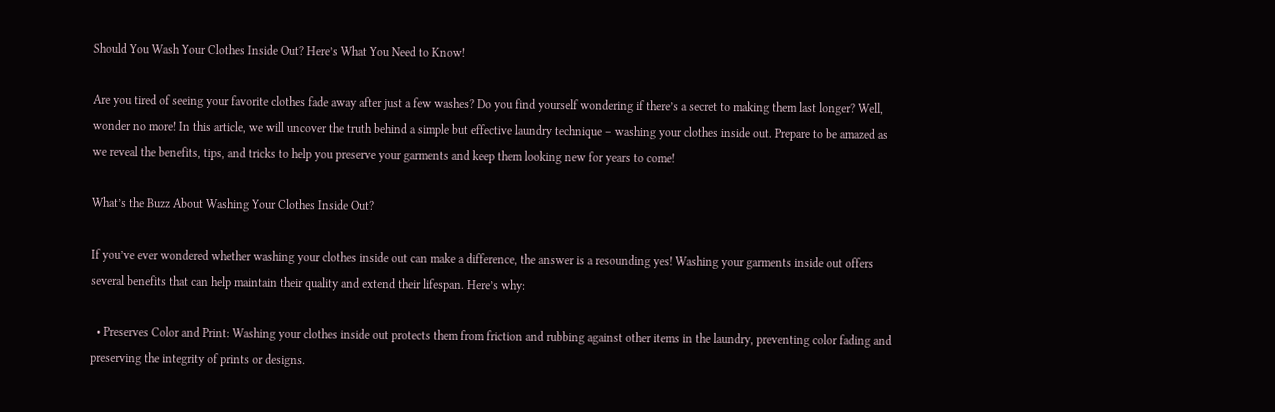Should You Wash Your Clothes Inside Out? Here’s What You Need to Know!

Are you tired of seeing your favorite clothes fade away after just a few washes? Do you find yourself wondering if there’s a secret to making them last longer? Well, wonder no more! In this article, we will uncover the truth behind a simple but effective laundry technique – washing your clothes inside out. Prepare to be amazed as we reveal the benefits, tips, and tricks to help you preserve your garments and keep them looking new for years to come!

What’s the Buzz About Washing Your Clothes Inside Out?

If you’ve ever wondered whether washing your clothes inside out can make a difference, the answer is a resounding yes! Washing your garments inside out offers several benefits that can help maintain their quality and extend their lifespan. Here’s why:

  • Preserves Color and Print: Washing your clothes inside out protects them from friction and rubbing against other items in the laundry, preventing color fading and preserving the integrity of prints or designs.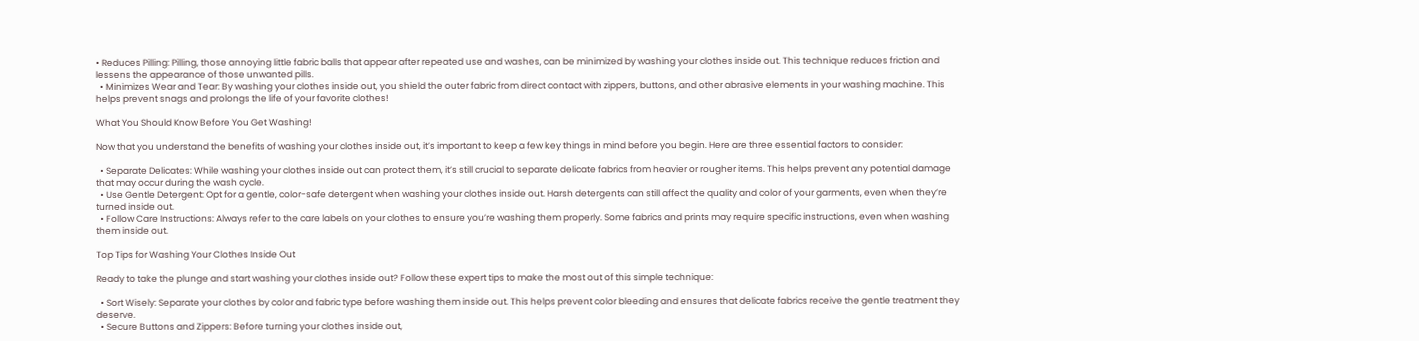• Reduces Pilling: Pilling, those annoying little fabric balls that appear after repeated use and washes, can be minimized by washing your clothes inside out. This technique reduces friction and lessens the appearance of those unwanted pills.
  • Minimizes Wear and Tear: By washing your clothes inside out, you shield the outer fabric from direct contact with zippers, buttons, and other abrasive elements in your washing machine. This helps prevent snags and prolongs the life of your favorite clothes!

What You Should Know Before You Get Washing!

Now that you understand the benefits of washing your clothes inside out, it’s important to keep a few key things in mind before you begin. Here are three essential factors to consider:

  • Separate Delicates: While washing your clothes inside out can protect them, it’s still crucial to separate delicate fabrics from heavier or rougher items. This helps prevent any potential damage that may occur during the wash cycle.
  • Use Gentle Detergent: Opt for a gentle, color-safe detergent when washing your clothes inside out. Harsh detergents can still affect the quality and color of your garments, even when they’re turned inside out.
  • Follow Care Instructions: Always refer to the care labels on your clothes to ensure you’re washing them properly. Some fabrics and prints may require specific instructions, even when washing them inside out.

Top Tips for Washing Your Clothes Inside Out

Ready to take the plunge and start washing your clothes inside out? Follow these expert tips to make the most out of this simple technique:

  • Sort Wisely: Separate your clothes by color and fabric type before washing them inside out. This helps prevent color bleeding and ensures that delicate fabrics receive the gentle treatment they deserve.
  • Secure Buttons and Zippers: Before turning your clothes inside out,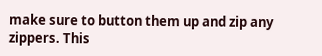make sure to button them up and zip any zippers. This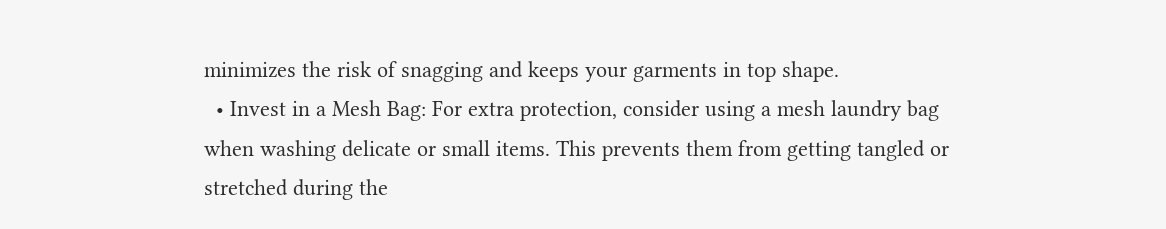minimizes the risk of snagging and keeps your garments in top shape.
  • Invest in a Mesh Bag: For extra protection, consider using a mesh laundry bag when washing delicate or small items. This prevents them from getting tangled or stretched during the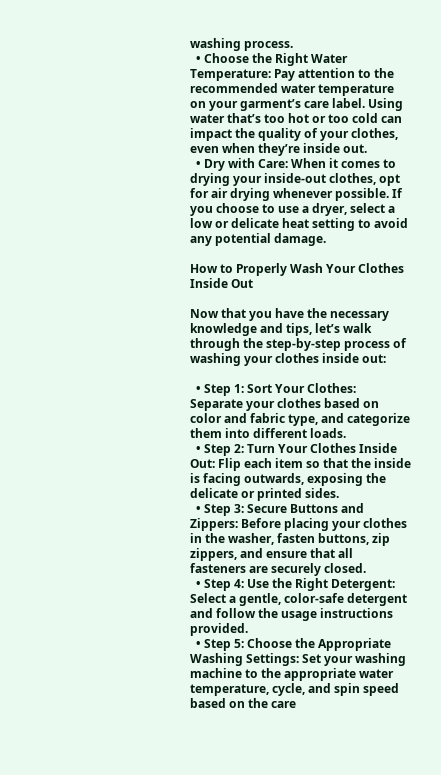washing process.
  • Choose the Right Water Temperature: Pay attention to the recommended water temperature on your garment’s care label. Using water that’s too hot or too cold can impact the quality of your clothes, even when they’re inside out.
  • Dry with Care: When it comes to drying your inside-out clothes, opt for air drying whenever possible. If you choose to use a dryer, select a low or delicate heat setting to avoid any potential damage.

How to Properly Wash Your Clothes Inside Out

Now that you have the necessary knowledge and tips, let’s walk through the step-by-step process of washing your clothes inside out:

  • Step 1: Sort Your Clothes: Separate your clothes based on color and fabric type, and categorize them into different loads.
  • Step 2: Turn Your Clothes Inside Out: Flip each item so that the inside is facing outwards, exposing the delicate or printed sides.
  • Step 3: Secure Buttons and Zippers: Before placing your clothes in the washer, fasten buttons, zip zippers, and ensure that all fasteners are securely closed.
  • Step 4: Use the Right Detergent: Select a gentle, color-safe detergent and follow the usage instructions provided.
  • Step 5: Choose the Appropriate Washing Settings: Set your washing machine to the appropriate water temperature, cycle, and spin speed based on the care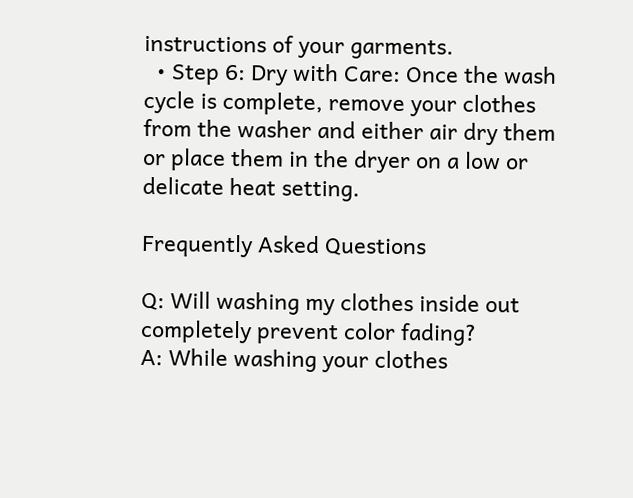instructions of your garments.
  • Step 6: Dry with Care: Once the wash cycle is complete, remove your clothes from the washer and either air dry them or place them in the dryer on a low or delicate heat setting.

Frequently Asked Questions

Q: Will washing my clothes inside out completely prevent color fading?
A: While washing your clothes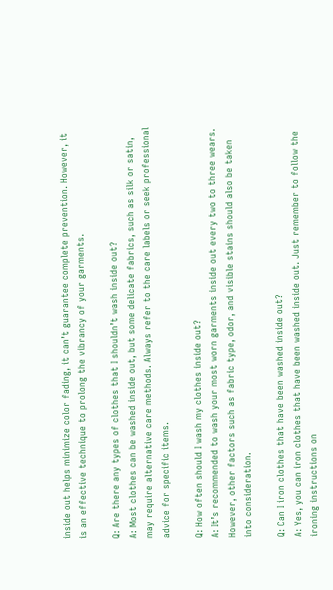inside out helps minimize color fading, it can’t guarantee complete prevention. However, it is an effective technique to prolong the vibrancy of your garments.

Q: Are there any types of clothes that I shouldn’t wash inside out?
A: Most clothes can be washed inside out, but some delicate fabrics, such as silk or satin, may require alternative care methods. Always refer to the care labels or seek professional advice for specific items.

Q: How often should I wash my clothes inside out?
A: It’s recommended to wash your most worn garments inside out every two to three wears. However, other factors such as fabric type, odor, and visible stains should also be taken into consideration.

Q: Can I iron clothes that have been washed inside out?
A: Yes, you can iron clothes that have been washed inside out. Just remember to follow the ironing instructions on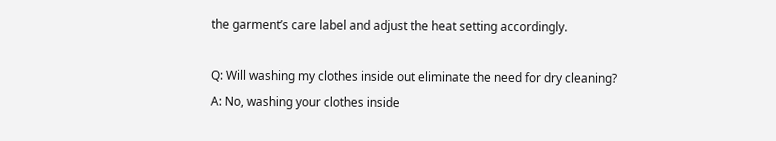the garment’s care label and adjust the heat setting accordingly.

Q: Will washing my clothes inside out eliminate the need for dry cleaning?
A: No, washing your clothes inside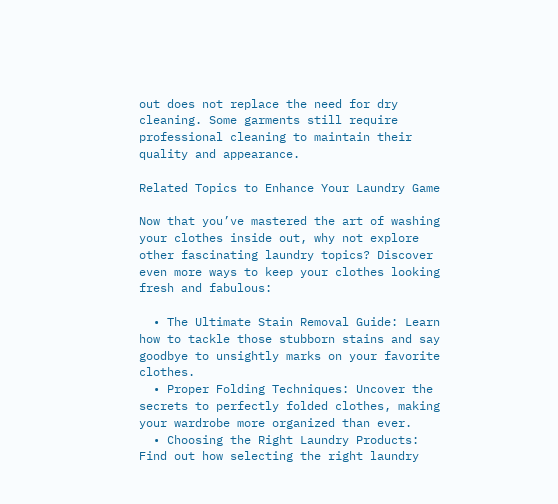out does not replace the need for dry cleaning. Some garments still require professional cleaning to maintain their quality and appearance.

Related Topics to Enhance Your Laundry Game

Now that you’ve mastered the art of washing your clothes inside out, why not explore other fascinating laundry topics? Discover even more ways to keep your clothes looking fresh and fabulous:

  • The Ultimate Stain Removal Guide: Learn how to tackle those stubborn stains and say goodbye to unsightly marks on your favorite clothes.
  • Proper Folding Techniques: Uncover the secrets to perfectly folded clothes, making your wardrobe more organized than ever.
  • Choosing the Right Laundry Products: Find out how selecting the right laundry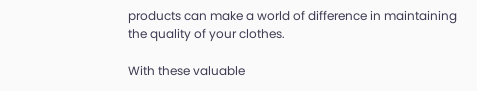products can make a world of difference in maintaining the quality of your clothes.

With these valuable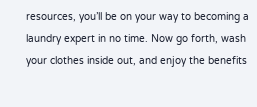resources, you’ll be on your way to becoming a laundry expert in no time. Now go forth, wash your clothes inside out, and enjoy the benefits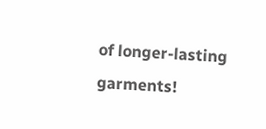of longer-lasting garments!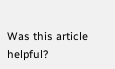Was this article helpful?